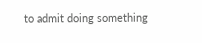to admit doing something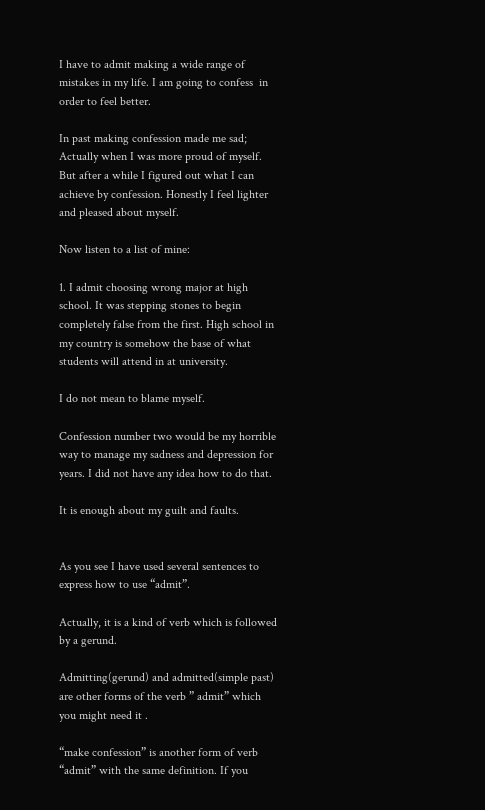I have to admit making a wide range of mistakes in my life. I am going to confess  in order to feel better.

In past making confession made me sad; Actually when I was more proud of myself. But after a while I figured out what I can achieve by confession. Honestly I feel lighter and pleased about myself.

Now listen to a list of mine:

1. I admit choosing wrong major at high school. It was stepping stones to begin completely false from the first. High school in my country is somehow the base of what students will attend in at university.

I do not mean to blame myself.

Confession number two would be my horrible way to manage my sadness and depression for years. I did not have any idea how to do that.

It is enough about my guilt and faults.


As you see I have used several sentences to express how to use “admit”.

Actually, it is a kind of verb which is followed by a gerund.

Admitting(gerund) and admitted(simple past) are other forms of the verb ” admit” which you might need it .

“make confession” is another form of verb “admit” with the same definition. If you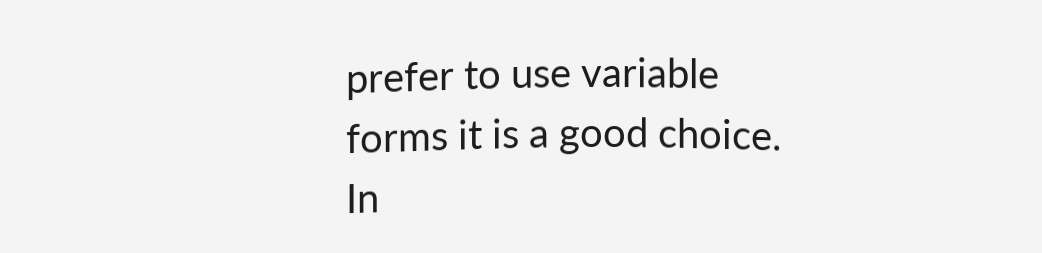prefer to use variable forms it is a good choice. In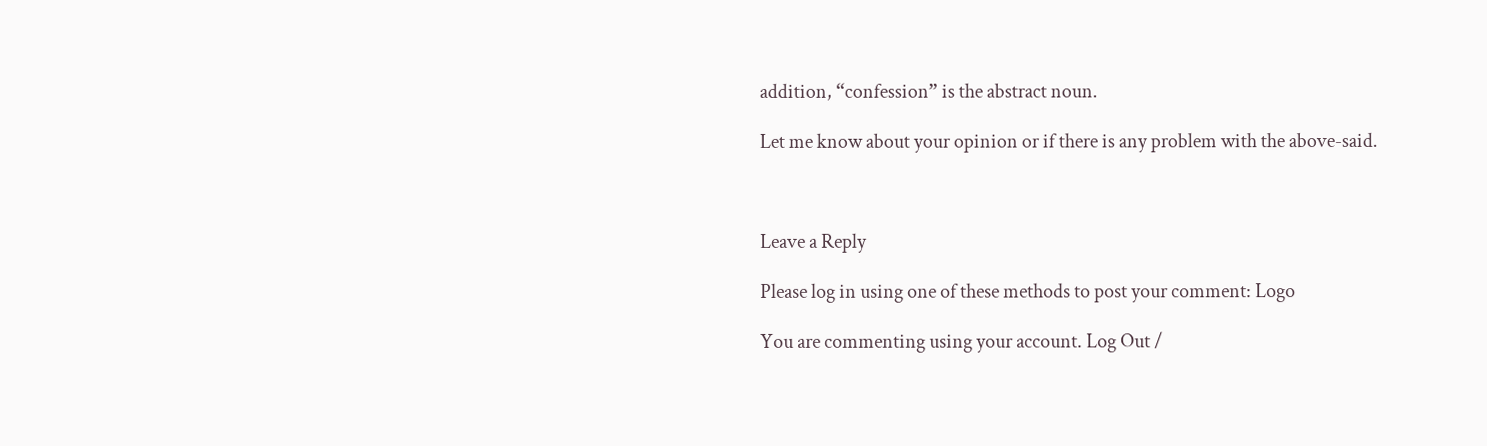addition, “confession” is the abstract noun.

Let me know about your opinion or if there is any problem with the above-said.



Leave a Reply

Please log in using one of these methods to post your comment: Logo

You are commenting using your account. Log Out /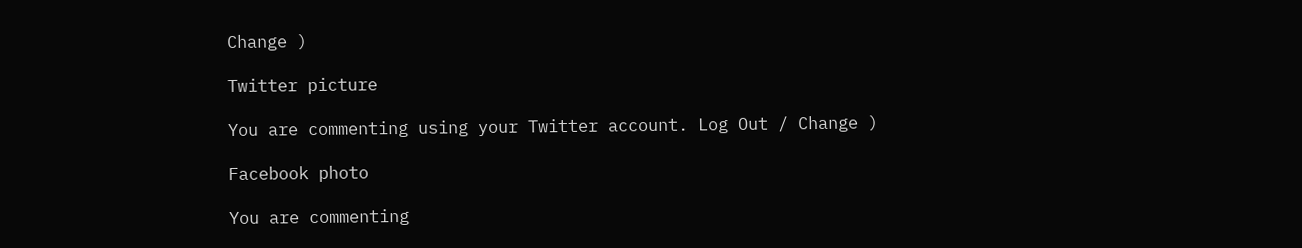Change )

Twitter picture

You are commenting using your Twitter account. Log Out / Change )

Facebook photo

You are commenting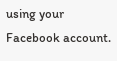using your Facebook account.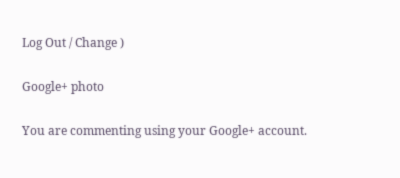Log Out / Change )

Google+ photo

You are commenting using your Google+ account.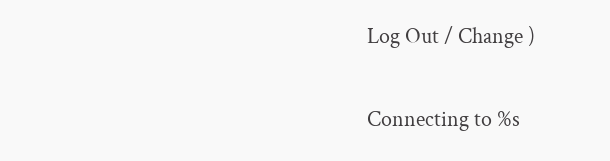Log Out / Change )

Connecting to %s